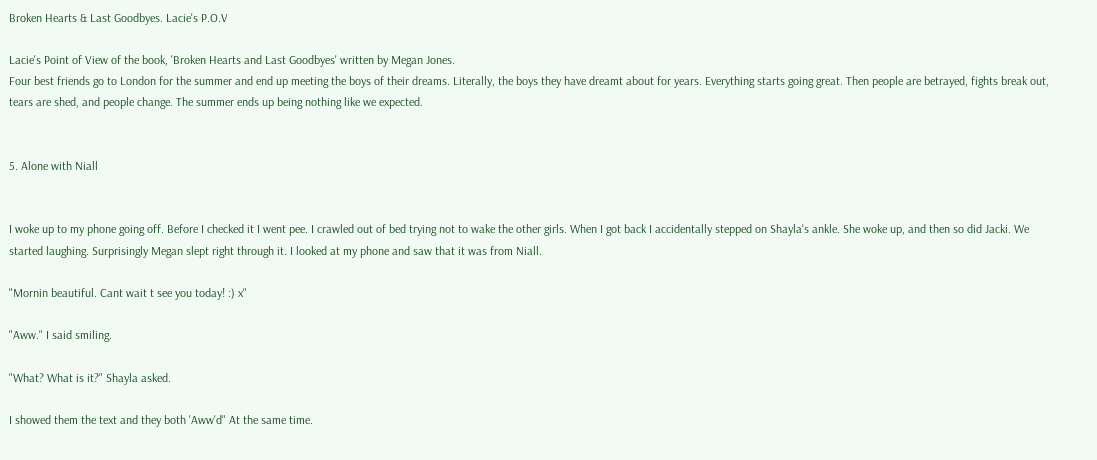Broken Hearts & Last Goodbyes. Lacie's P.O.V

Lacie's Point of View of the book, 'Broken Hearts and Last Goodbyes' written by Megan Jones.
Four best friends go to London for the summer and end up meeting the boys of their dreams. Literally, the boys they have dreamt about for years. Everything starts going great. Then people are betrayed, fights break out, tears are shed, and people change. The summer ends up being nothing like we expected.


5. Alone with Niall


I woke up to my phone going off. Before I checked it I went pee. I crawled out of bed trying not to wake the other girls. When I got back I accidentally stepped on Shayla's ankle. She woke up, and then so did Jacki. We started laughing. Surprisingly Megan slept right through it. I looked at my phone and saw that it was from Niall.

"Mornin beautiful. Cant wait t see you today! :) x"

"Aww." I said smiling.

"What? What is it?" Shayla asked.

I showed them the text and they both 'Aww'd" At the same time.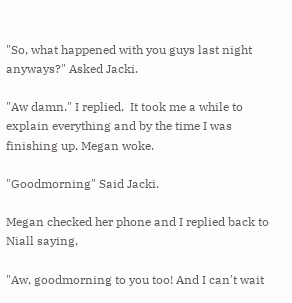"So, what happened with you guys last night anyways?" Asked Jacki.

"Aw damn." I replied.  It took me a while to explain everything and by the time I was finishing up, Megan woke.

"Goodmorning" Said Jacki.

Megan checked her phone and I replied back to Niall saying,

"Aw, goodmorning to you too! And I can't wait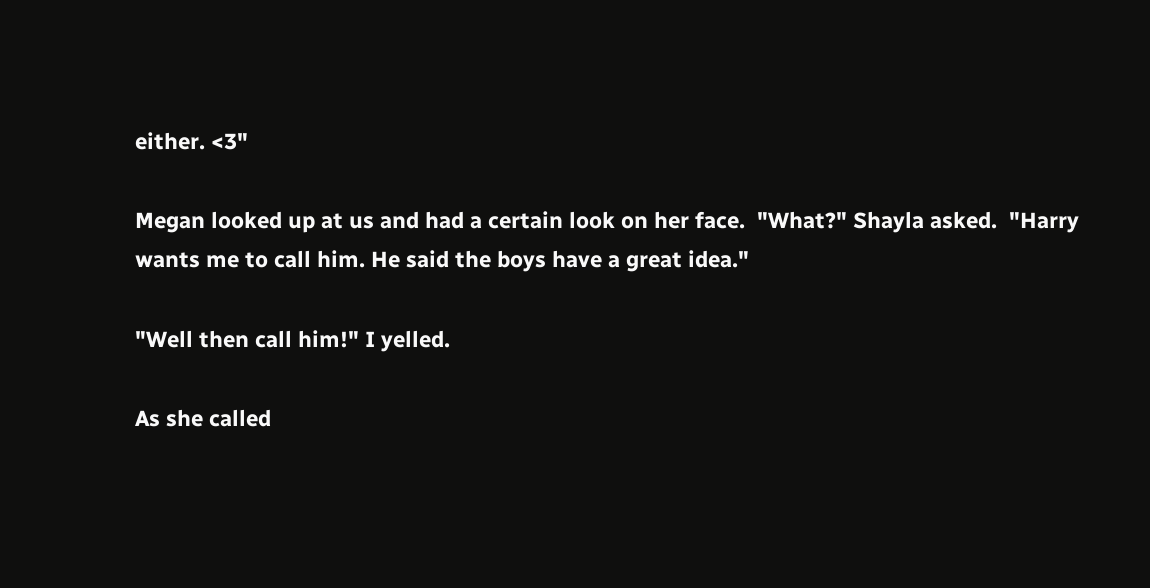either. <3"

Megan looked up at us and had a certain look on her face.  "What?" Shayla asked.  "Harry wants me to call him. He said the boys have a great idea."

"Well then call him!" I yelled.

As she called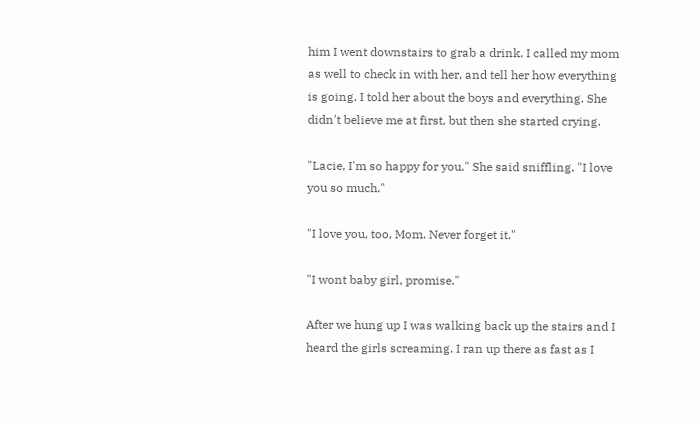him I went downstairs to grab a drink. I called my mom as well to check in with her, and tell her how everything is going. I told her about the boys and everything. She didn't believe me at first, but then she started crying.

"Lacie, I'm so happy for you." She said sniffling. "I love you so much."

"I love you, too, Mom. Never forget it."

"I wont baby girl, promise."

After we hung up I was walking back up the stairs and I heard the girls screaming. I ran up there as fast as I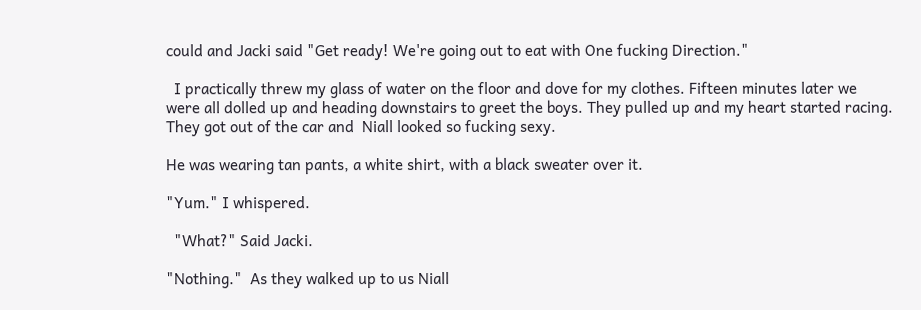could and Jacki said "Get ready! We're going out to eat with One fucking Direction."

  I practically threw my glass of water on the floor and dove for my clothes. Fifteen minutes later we were all dolled up and heading downstairs to greet the boys. They pulled up and my heart started racing. They got out of the car and  Niall looked so fucking sexy.

He was wearing tan pants, a white shirt, with a black sweater over it.

"Yum." I whispered.

  "What?" Said Jacki.

"Nothing."  As they walked up to us Niall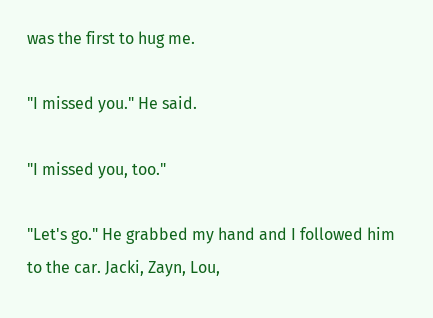was the first to hug me.

"I missed you." He said.

"I missed you, too."

"Let's go." He grabbed my hand and I followed him to the car. Jacki, Zayn, Lou,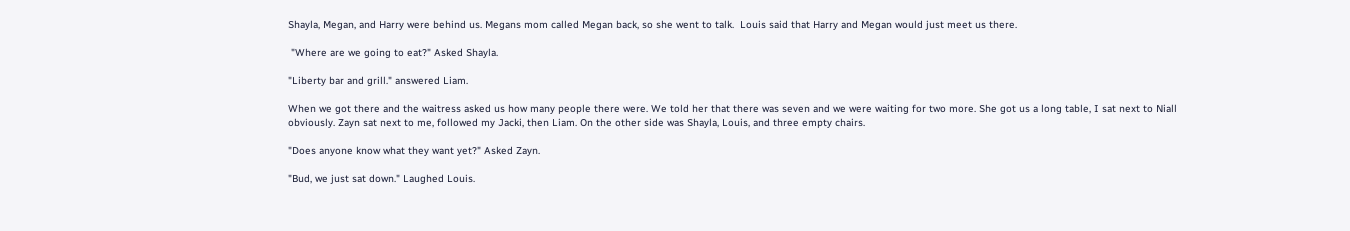Shayla, Megan, and Harry were behind us. Megans mom called Megan back, so she went to talk.  Louis said that Harry and Megan would just meet us there.

 "Where are we going to eat?" Asked Shayla.

"Liberty bar and grill." answered Liam.

When we got there and the waitress asked us how many people there were. We told her that there was seven and we were waiting for two more. She got us a long table, I sat next to Niall obviously. Zayn sat next to me, followed my Jacki, then Liam. On the other side was Shayla, Louis, and three empty chairs.

"Does anyone know what they want yet?" Asked Zayn.

"Bud, we just sat down." Laughed Louis.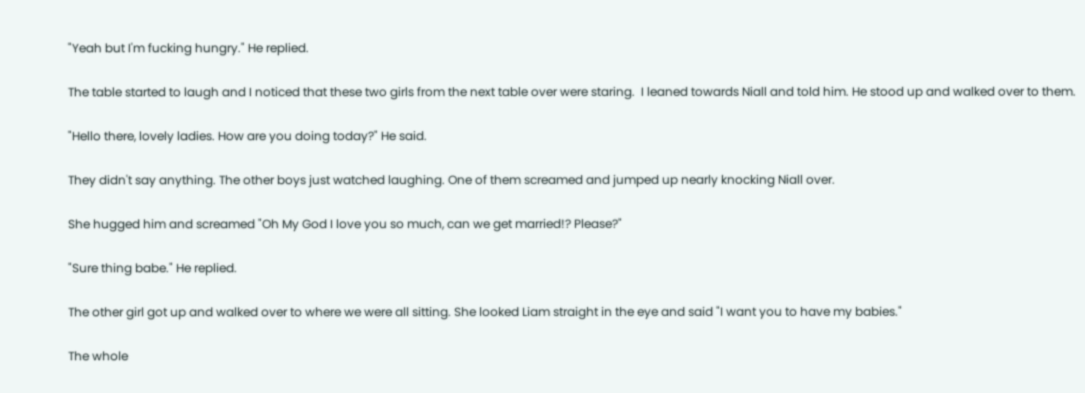"Yeah but I'm fucking hungry." He replied.

The table started to laugh and I noticed that these two girls from the next table over were staring.  I leaned towards Niall and told him. He stood up and walked over to them.

"Hello there, lovely ladies. How are you doing today?" He said.

They didn't say anything. The other boys just watched laughing. One of them screamed and jumped up nearly knocking Niall over.

She hugged him and screamed "Oh My God I love you so much, can we get married!? Please?"

"Sure thing babe." He replied.

The other girl got up and walked over to where we were all sitting. She looked Liam straight in the eye and said "I want you to have my babies."

The whole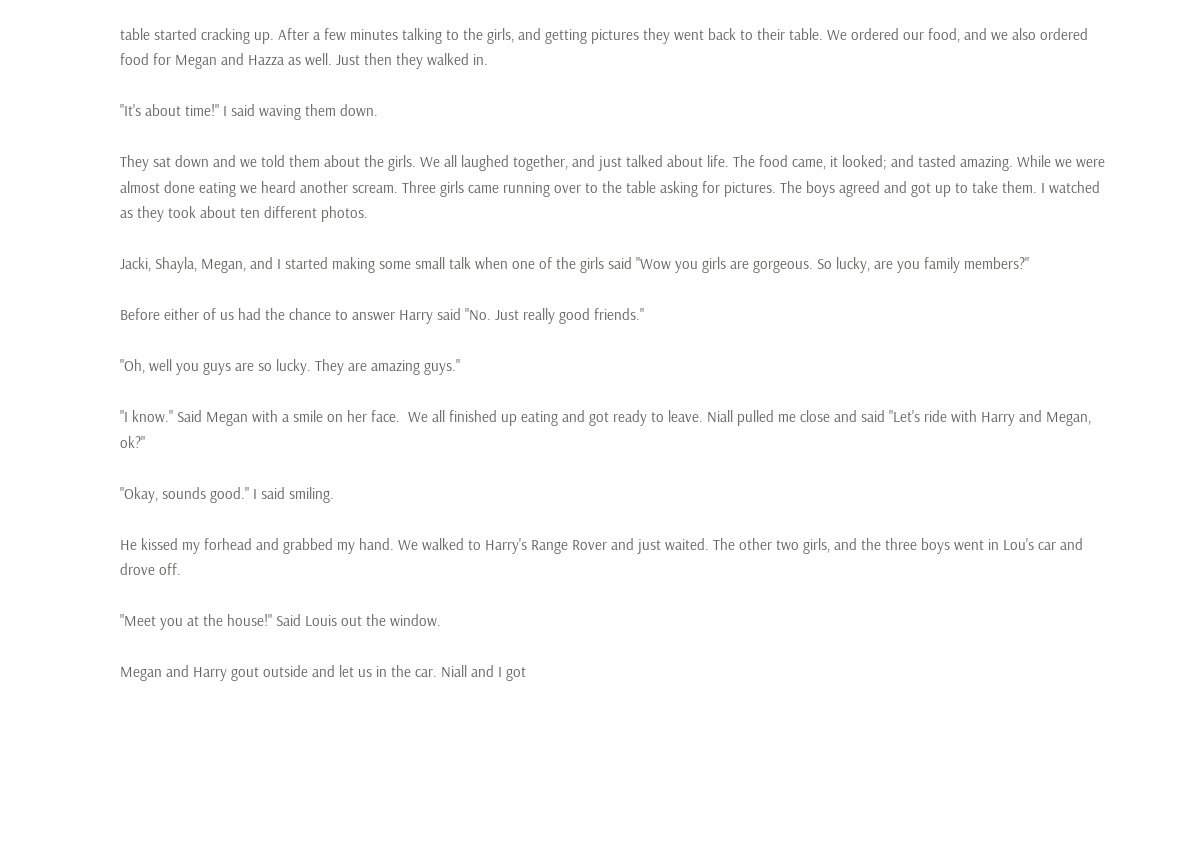table started cracking up. After a few minutes talking to the girls, and getting pictures they went back to their table. We ordered our food, and we also ordered food for Megan and Hazza as well. Just then they walked in.

"It's about time!" I said waving them down.

They sat down and we told them about the girls. We all laughed together, and just talked about life. The food came, it looked; and tasted amazing. While we were almost done eating we heard another scream. Three girls came running over to the table asking for pictures. The boys agreed and got up to take them. I watched as they took about ten different photos.

Jacki, Shayla, Megan, and I started making some small talk when one of the girls said "Wow you girls are gorgeous. So lucky, are you family members?"

Before either of us had the chance to answer Harry said "No. Just really good friends."

"Oh, well you guys are so lucky. They are amazing guys."

"I know." Said Megan with a smile on her face.  We all finished up eating and got ready to leave. Niall pulled me close and said "Let's ride with Harry and Megan, ok?"

"Okay, sounds good." I said smiling.

He kissed my forhead and grabbed my hand. We walked to Harry's Range Rover and just waited. The other two girls, and the three boys went in Lou's car and drove off.

"Meet you at the house!" Said Louis out the window.

Megan and Harry gout outside and let us in the car. Niall and I got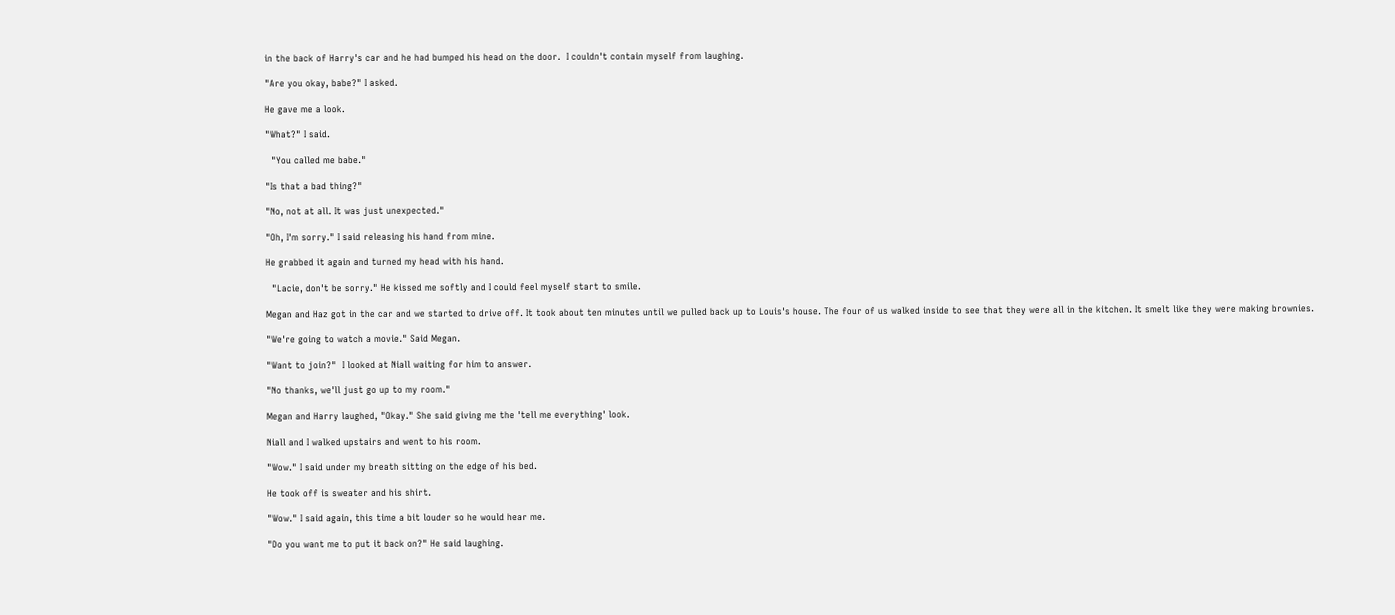in the back of Harry's car and he had bumped his head on the door.  I couldn't contain myself from laughing.

"Are you okay, babe?" I asked.

He gave me a look.

"What?" I said.

  "You called me babe."

"Is that a bad thing?"

"No, not at all. It was just unexpected."

"Oh, I'm sorry." I said releasing his hand from mine.

He grabbed it again and turned my head with his hand.

  "Lacie, don't be sorry." He kissed me softly and I could feel myself start to smile.

Megan and Haz got in the car and we started to drive off. It took about ten minutes until we pulled back up to Louis's house. The four of us walked inside to see that they were all in the kitchen. It smelt like they were making brownies.

"We're going to watch a movie." Said Megan.

"Want to join?"  I looked at Niall waiting for him to answer.

"No thanks, we'll just go up to my room."

Megan and Harry laughed, "Okay." She said giving me the 'tell me everything' look.

Niall and I walked upstairs and went to his room.

"Wow." I said under my breath sitting on the edge of his bed.

He took off is sweater and his shirt.

"Wow." I said again, this time a bit louder so he would hear me.

"Do you want me to put it back on?" He said laughing.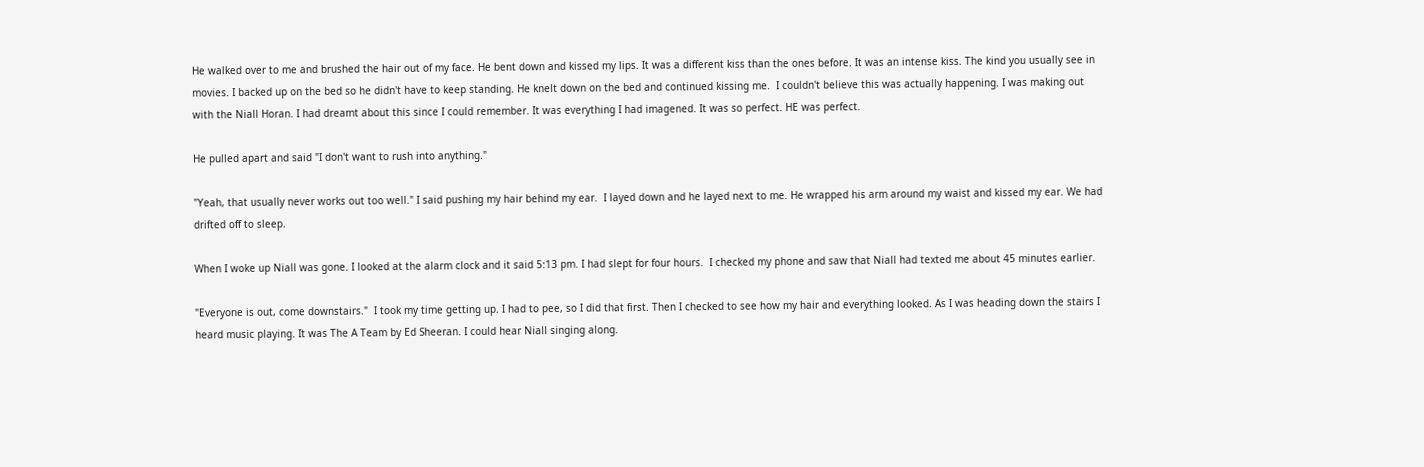He walked over to me and brushed the hair out of my face. He bent down and kissed my lips. It was a different kiss than the ones before. It was an intense kiss. The kind you usually see in movies. I backed up on the bed so he didn't have to keep standing. He knelt down on the bed and continued kissing me.  I couldn't believe this was actually happening. I was making out with the Niall Horan. I had dreamt about this since I could remember. It was everything I had imagened. It was so perfect. HE was perfect.

He pulled apart and said "I don't want to rush into anything."

"Yeah, that usually never works out too well." I said pushing my hair behind my ear.  I layed down and he layed next to me. He wrapped his arm around my waist and kissed my ear. We had drifted off to sleep.

When I woke up Niall was gone. I looked at the alarm clock and it said 5:13 pm. I had slept for four hours.  I checked my phone and saw that Niall had texted me about 45 minutes earlier.

"Everyone is out, come downstairs."  I took my time getting up. I had to pee, so I did that first. Then I checked to see how my hair and everything looked. As I was heading down the stairs I heard music playing. It was The A Team by Ed Sheeran. I could hear Niall singing along.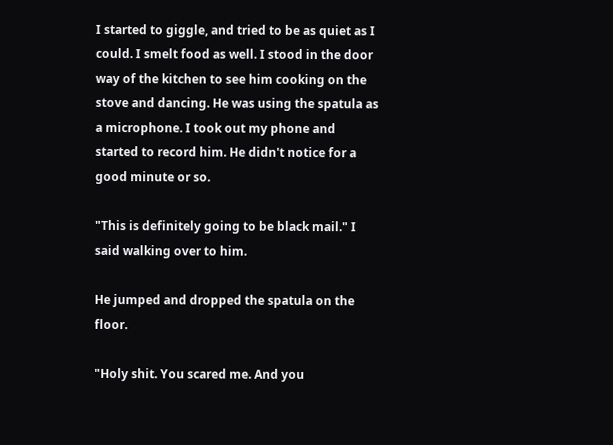I started to giggle, and tried to be as quiet as I could. I smelt food as well. I stood in the door way of the kitchen to see him cooking on the stove and dancing. He was using the spatula as a microphone. I took out my phone and started to record him. He didn't notice for a good minute or so.

"This is definitely going to be black mail." I said walking over to him.

He jumped and dropped the spatula on the floor.

"Holy shit. You scared me. And you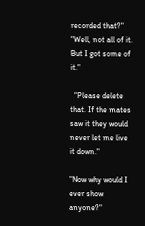recorded that?"  "Well, not all of it. But I got some of it."

  "Please delete that. If the mates saw it they would never let me live it down."

"Now why would I ever show anyone?"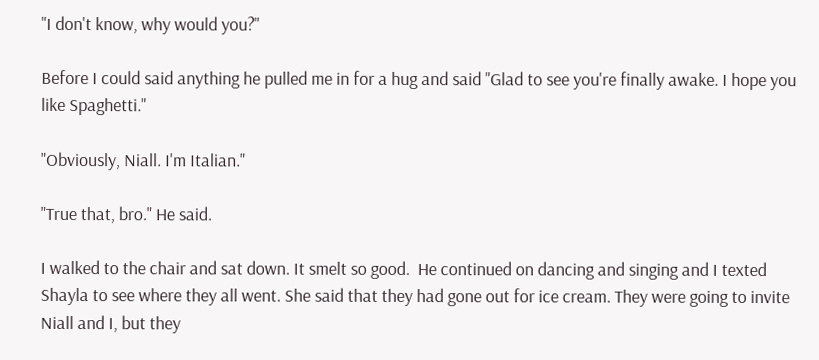"I don't know, why would you?"

Before I could said anything he pulled me in for a hug and said "Glad to see you're finally awake. I hope you like Spaghetti."

"Obviously, Niall. I'm Italian."

"True that, bro." He said.

I walked to the chair and sat down. It smelt so good.  He continued on dancing and singing and I texted Shayla to see where they all went. She said that they had gone out for ice cream. They were going to invite Niall and I, but they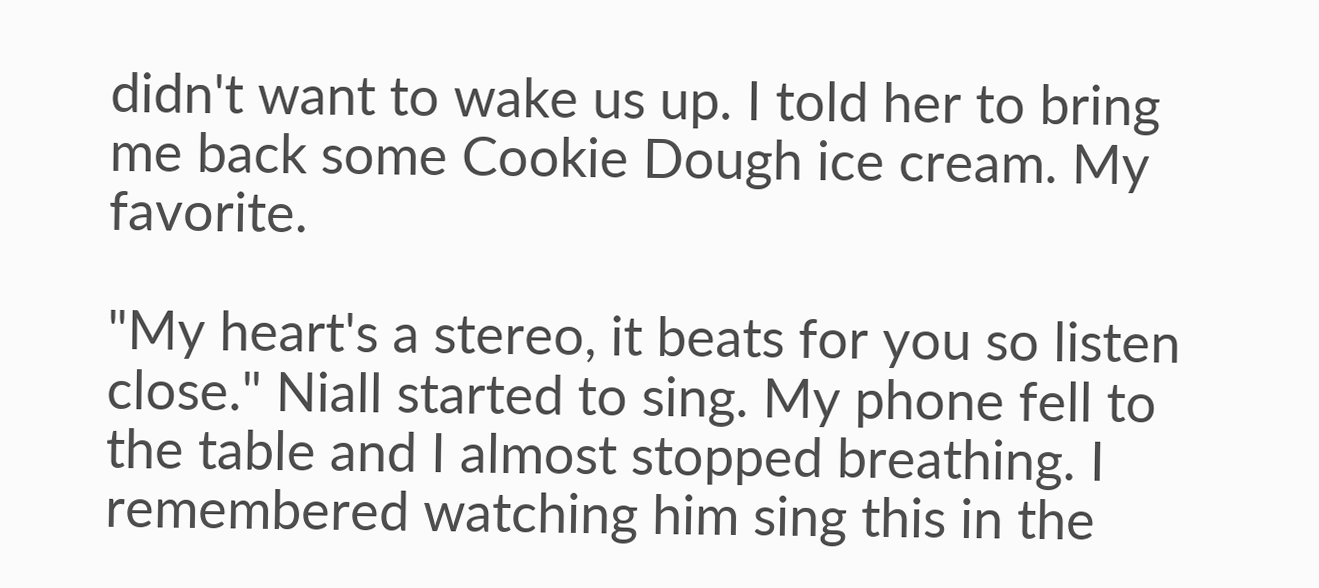didn't want to wake us up. I told her to bring me back some Cookie Dough ice cream. My favorite.

"My heart's a stereo, it beats for you so listen close." Niall started to sing. My phone fell to the table and I almost stopped breathing. I remembered watching him sing this in the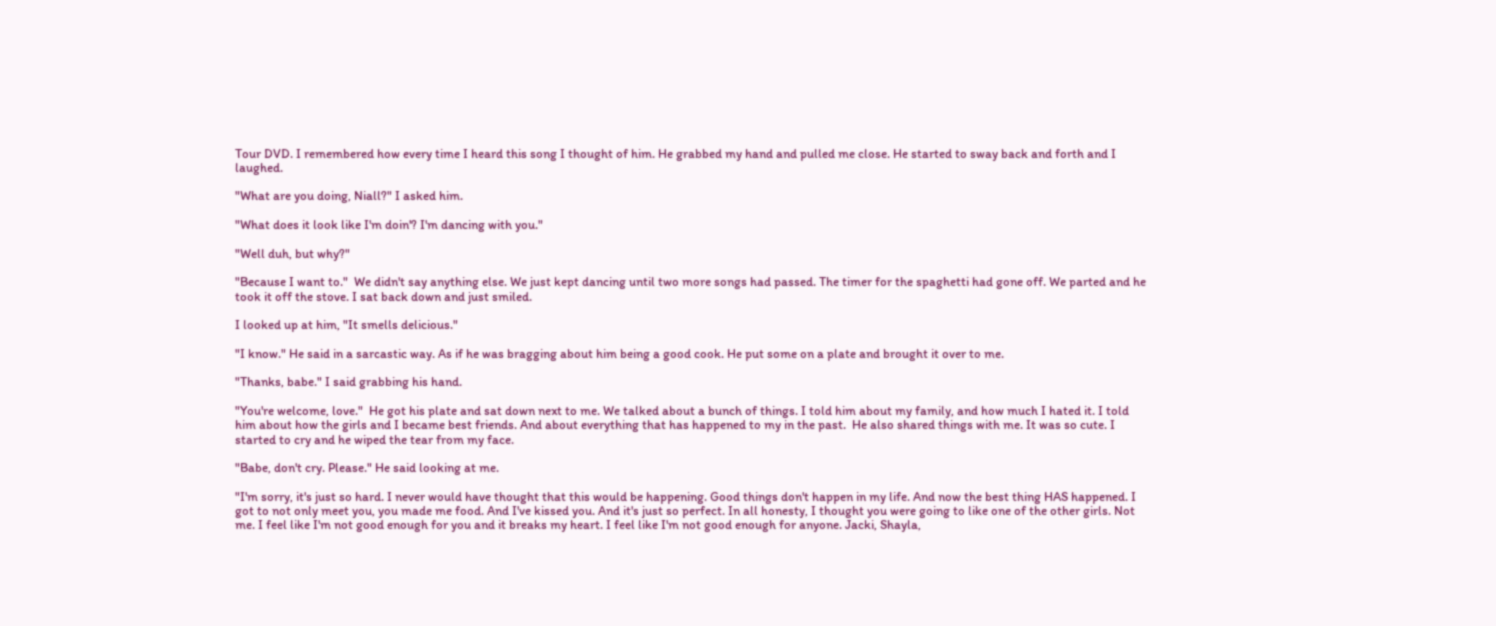Tour DVD. I remembered how every time I heard this song I thought of him. He grabbed my hand and pulled me close. He started to sway back and forth and I laughed.

"What are you doing, Niall?" I asked him.

"What does it look like I'm doin'? I'm dancing with you."

"Well duh, but why?"

"Because I want to."  We didn't say anything else. We just kept dancing until two more songs had passed. The timer for the spaghetti had gone off. We parted and he took it off the stove. I sat back down and just smiled.

I looked up at him, "It smells delicious."

"I know." He said in a sarcastic way. As if he was bragging about him being a good cook. He put some on a plate and brought it over to me.

"Thanks, babe." I said grabbing his hand.

"You're welcome, love."  He got his plate and sat down next to me. We talked about a bunch of things. I told him about my family, and how much I hated it. I told him about how the girls and I became best friends. And about everything that has happened to my in the past.  He also shared things with me. It was so cute. I started to cry and he wiped the tear from my face.

"Babe, don't cry. Please." He said looking at me.

"I'm sorry, it's just so hard. I never would have thought that this would be happening. Good things don't happen in my life. And now the best thing HAS happened. I got to not only meet you, you made me food. And I've kissed you. And it's just so perfect. In all honesty, I thought you were going to like one of the other girls. Not me. I feel like I'm not good enough for you and it breaks my heart. I feel like I'm not good enough for anyone. Jacki, Shayla,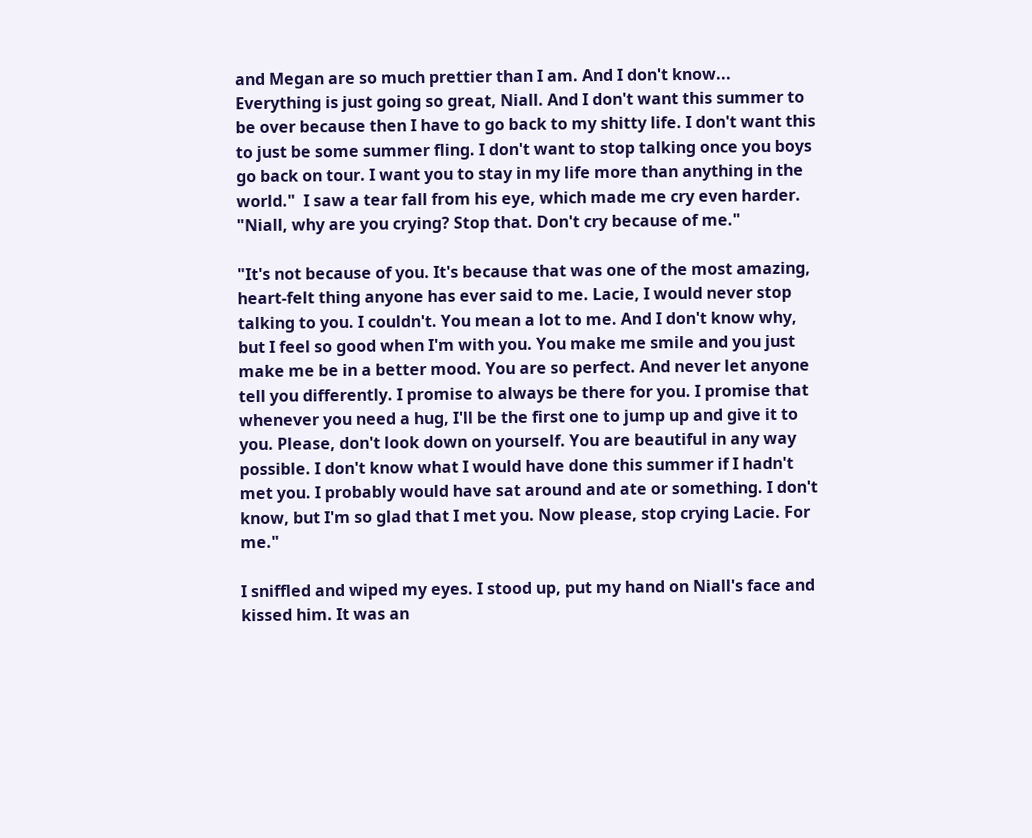and Megan are so much prettier than I am. And I don't know...  Everything is just going so great, Niall. And I don't want this summer to be over because then I have to go back to my shitty life. I don't want this to just be some summer fling. I don't want to stop talking once you boys go back on tour. I want you to stay in my life more than anything in the world."  I saw a tear fall from his eye, which made me cry even harder. "Niall, why are you crying? Stop that. Don't cry because of me."

"It's not because of you. It's because that was one of the most amazing, heart-felt thing anyone has ever said to me. Lacie, I would never stop talking to you. I couldn't. You mean a lot to me. And I don't know why, but I feel so good when I'm with you. You make me smile and you just make me be in a better mood. You are so perfect. And never let anyone tell you differently. I promise to always be there for you. I promise that whenever you need a hug, I'll be the first one to jump up and give it to you. Please, don't look down on yourself. You are beautiful in any way possible. I don't know what I would have done this summer if I hadn't met you. I probably would have sat around and ate or something. I don't know, but I'm so glad that I met you. Now please, stop crying Lacie. For me."

I sniffled and wiped my eyes. I stood up, put my hand on Niall's face and kissed him. It was an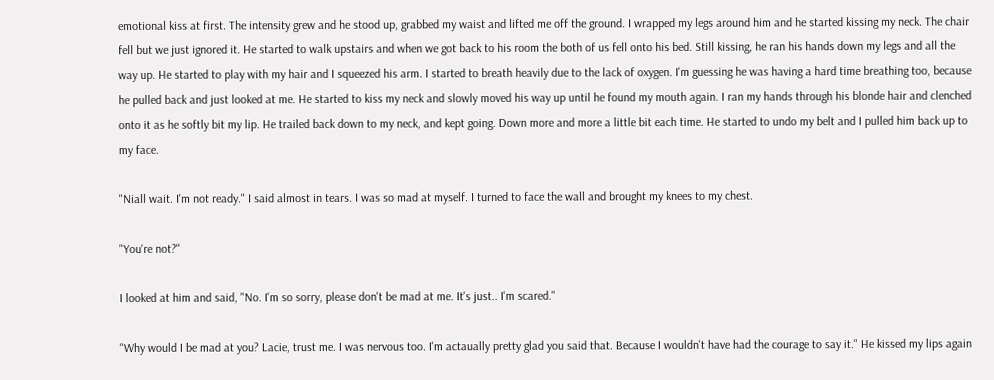emotional kiss at first. The intensity grew and he stood up, grabbed my waist and lifted me off the ground. I wrapped my legs around him and he started kissing my neck. The chair fell but we just ignored it. He started to walk upstairs and when we got back to his room the both of us fell onto his bed. Still kissing, he ran his hands down my legs and all the way up. He started to play with my hair and I squeezed his arm. I started to breath heavily due to the lack of oxygen. I'm guessing he was having a hard time breathing too, because he pulled back and just looked at me. He started to kiss my neck and slowly moved his way up until he found my mouth again. I ran my hands through his blonde hair and clenched onto it as he softly bit my lip. He trailed back down to my neck, and kept going. Down more and more a little bit each time. He started to undo my belt and I pulled him back up to my face.

"Niall wait. I'm not ready." I said almost in tears. I was so mad at myself. I turned to face the wall and brought my knees to my chest.

"You're not?"

I looked at him and said, "No. I'm so sorry, please don't be mad at me. It's just.. I'm scared."

"Why would I be mad at you? Lacie, trust me. I was nervous too. I'm actaually pretty glad you said that. Because I wouldn't have had the courage to say it." He kissed my lips again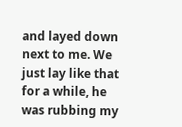and layed down next to me. We just lay like that for a while, he was rubbing my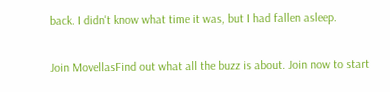back. I didn't know what time it was, but I had fallen asleep.

Join MovellasFind out what all the buzz is about. Join now to start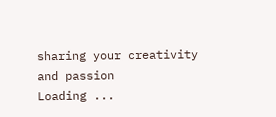sharing your creativity and passion
Loading ...